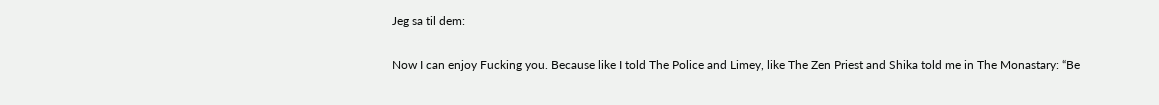Jeg sa til dem:

Now I can enjoy Fucking you. Because like I told The Police and Limey, like The Zen Priest and Shika told me in The Monastary: “Be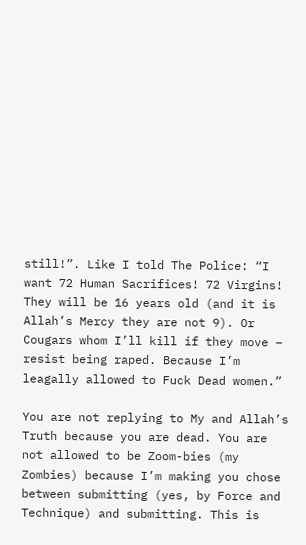still!”. Like I told The Police: “I want 72 Human Sacrifices! 72 Virgins! They will be 16 years old (and it is Allah’s Mercy they are not 9). Or Cougars whom I’ll kill if they move – resist being raped. Because I’m leagally allowed to Fuck Dead women.”

You are not replying to My and Allah’s Truth because you are dead. You are not allowed to be Zoom-bies (my Zombies) because I’m making you chose between submitting (yes, by Force and Technique) and submitting. This is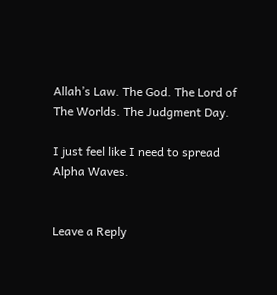Allah’s Law. The God. The Lord of The Worlds. The Judgment Day.

I just feel like I need to spread Alpha Waves.


Leave a Reply